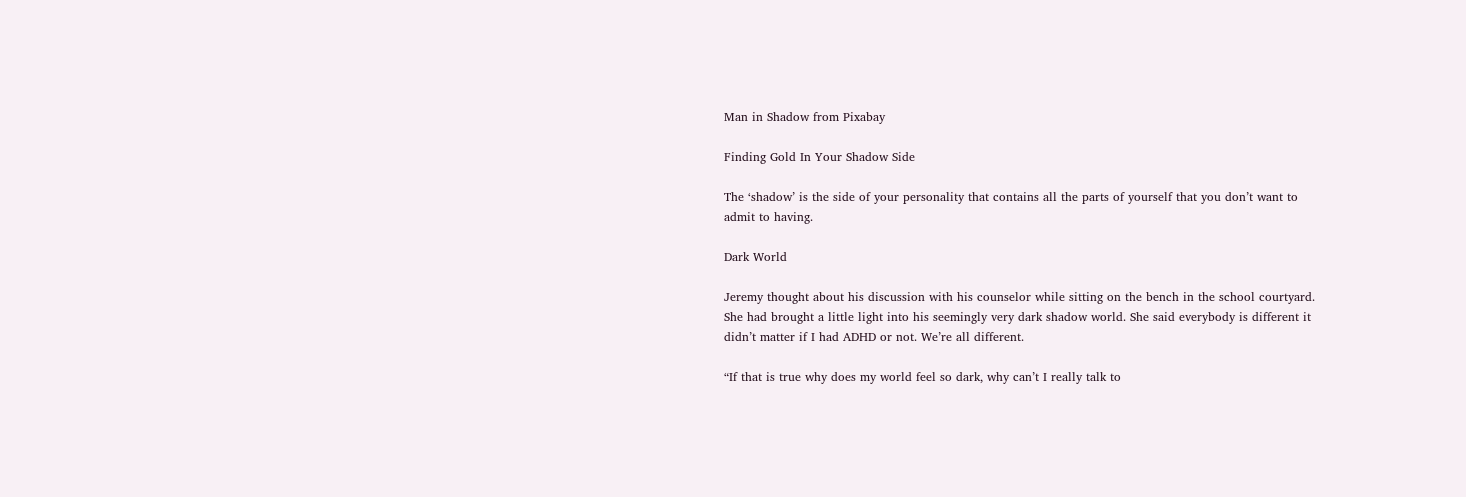Man in Shadow from Pixabay

Finding Gold In Your Shadow Side

The ‘shadow’ is the side of your personality that contains all the parts of yourself that you don’t want to admit to having.

Dark World

Jeremy thought about his discussion with his counselor while sitting on the bench in the school courtyard. She had brought a little light into his seemingly very dark shadow world. She said everybody is different it didn’t matter if I had ADHD or not. We’re all different.

“If that is true why does my world feel so dark, why can’t I really talk to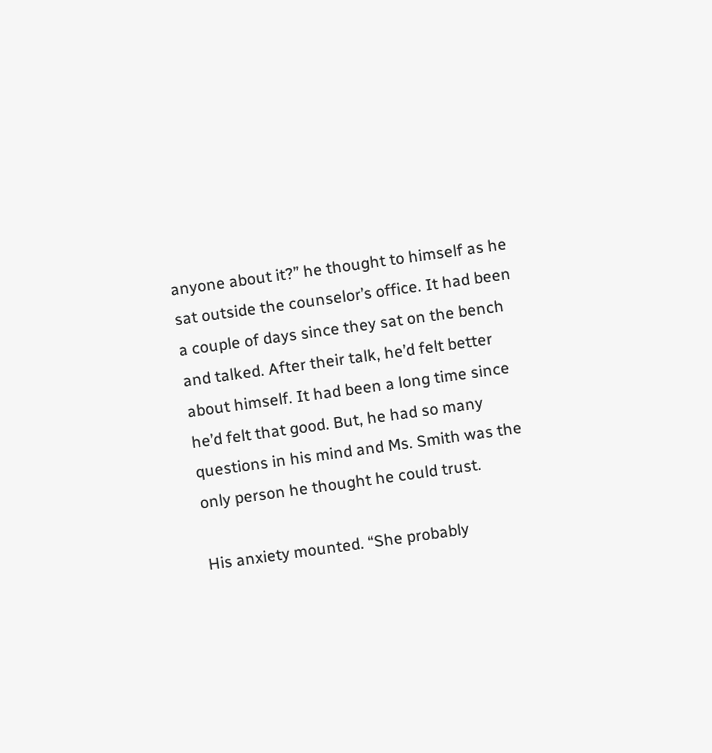anyone about it?” he thought to himself as he sat outside the counselor’s office. It had been a couple of days since they sat on the bench and talked. After their talk, he’d felt better about himself. It had been a long time since he’d felt that good. But, he had so many questions in his mind and Ms. Smith was the only person he thought he could trust.

His anxiety mounted. “She probably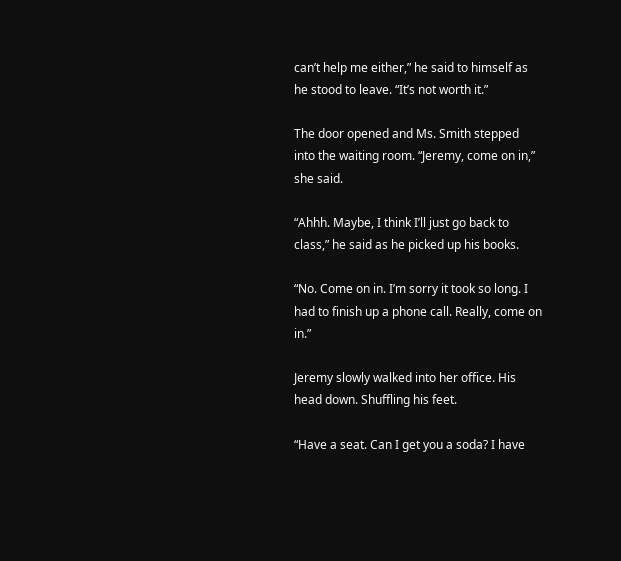can’t help me either,” he said to himself as he stood to leave. “It’s not worth it.”

The door opened and Ms. Smith stepped into the waiting room. “Jeremy, come on in,” she said.

“Ahhh. Maybe, I think I’ll just go back to class,” he said as he picked up his books.

“No. Come on in. I’m sorry it took so long. I had to finish up a phone call. Really, come on in.”

Jeremy slowly walked into her office. His head down. Shuffling his feet.

“Have a seat. Can I get you a soda? I have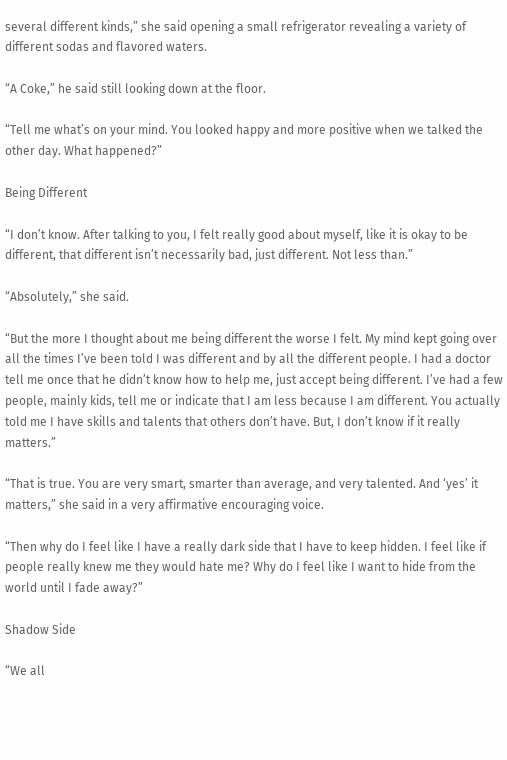several different kinds,” she said opening a small refrigerator revealing a variety of different sodas and flavored waters.

“A Coke,” he said still looking down at the floor.

“Tell me what’s on your mind. You looked happy and more positive when we talked the other day. What happened?”

Being Different

“I don’t know. After talking to you, I felt really good about myself, like it is okay to be different, that different isn’t necessarily bad, just different. Not less than.”

“Absolutely,” she said.

“But the more I thought about me being different the worse I felt. My mind kept going over all the times I’ve been told I was different and by all the different people. I had a doctor tell me once that he didn’t know how to help me, just accept being different. I’ve had a few people, mainly kids, tell me or indicate that I am less because I am different. You actually told me I have skills and talents that others don’t have. But, I don’t know if it really matters.”

“That is true. You are very smart, smarter than average, and very talented. And ‘yes’ it matters,” she said in a very affirmative encouraging voice.

“Then why do I feel like I have a really dark side that I have to keep hidden. I feel like if people really knew me they would hate me? Why do I feel like I want to hide from the world until I fade away?”

Shadow Side

“We all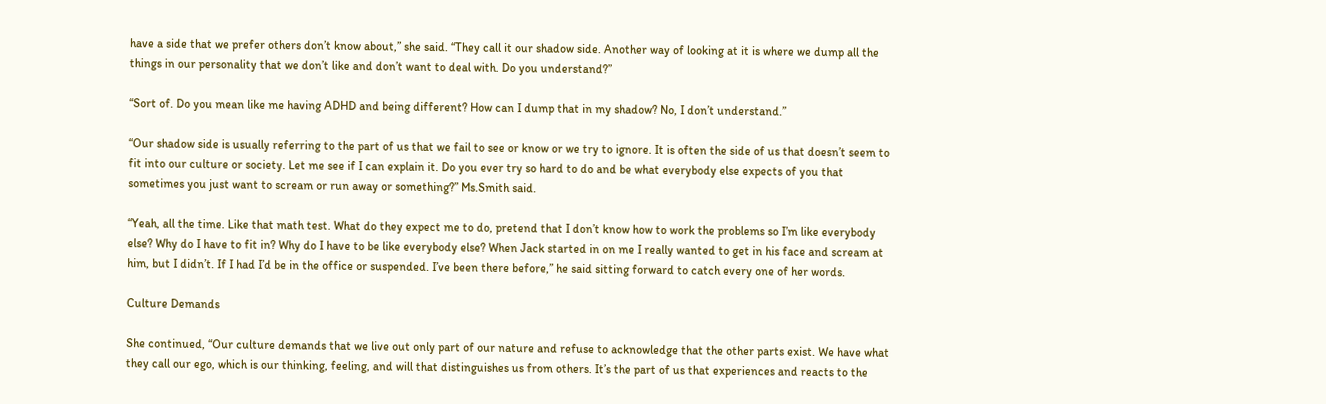have a side that we prefer others don’t know about,” she said. “They call it our shadow side. Another way of looking at it is where we dump all the things in our personality that we don’t like and don’t want to deal with. Do you understand?”

“Sort of. Do you mean like me having ADHD and being different? How can I dump that in my shadow? No, I don’t understand.”

“Our shadow side is usually referring to the part of us that we fail to see or know or we try to ignore. It is often the side of us that doesn’t seem to fit into our culture or society. Let me see if I can explain it. Do you ever try so hard to do and be what everybody else expects of you that sometimes you just want to scream or run away or something?” Ms.Smith said.

“Yeah, all the time. Like that math test. What do they expect me to do, pretend that I don’t know how to work the problems so I’m like everybody else? Why do I have to fit in? Why do I have to be like everybody else? When Jack started in on me I really wanted to get in his face and scream at him, but I didn’t. If I had I’d be in the office or suspended. I’ve been there before,” he said sitting forward to catch every one of her words.

Culture Demands

She continued, “Our culture demands that we live out only part of our nature and refuse to acknowledge that the other parts exist. We have what they call our ego, which is our thinking, feeling, and will that distinguishes us from others. It’s the part of us that experiences and reacts to the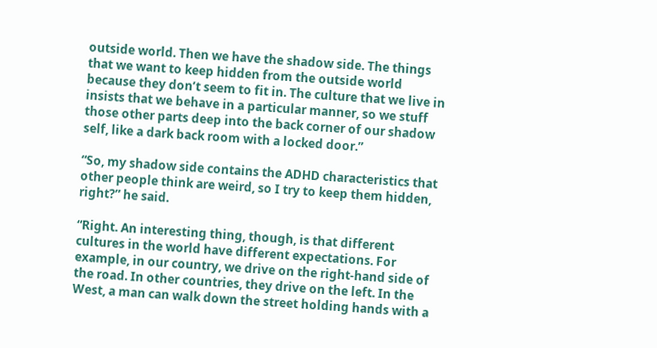outside world. Then we have the shadow side. The things that we want to keep hidden from the outside world because they don’t seem to fit in. The culture that we live in insists that we behave in a particular manner, so we stuff those other parts deep into the back corner of our shadow self, like a dark back room with a locked door.”

“So, my shadow side contains the ADHD characteristics that other people think are weird, so I try to keep them hidden, right?” he said.

“Right. An interesting thing, though, is that different cultures in the world have different expectations. For example, in our country, we drive on the right-hand side of the road. In other countries, they drive on the left. In the West, a man can walk down the street holding hands with a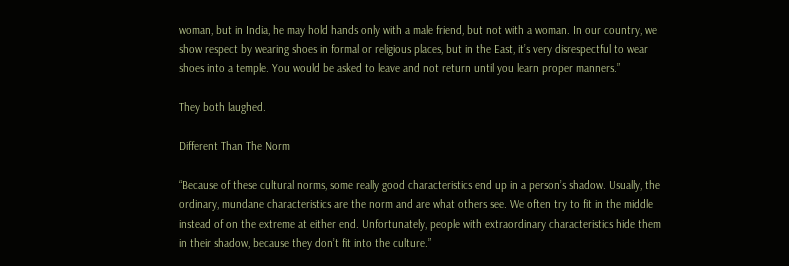woman, but in India, he may hold hands only with a male friend, but not with a woman. In our country, we show respect by wearing shoes in formal or religious places, but in the East, it’s very disrespectful to wear shoes into a temple. You would be asked to leave and not return until you learn proper manners.”

They both laughed.

Different Than The Norm

“Because of these cultural norms, some really good characteristics end up in a person’s shadow. Usually, the ordinary, mundane characteristics are the norm and are what others see. We often try to fit in the middle instead of on the extreme at either end. Unfortunately, people with extraordinary characteristics hide them in their shadow, because they don’t fit into the culture.”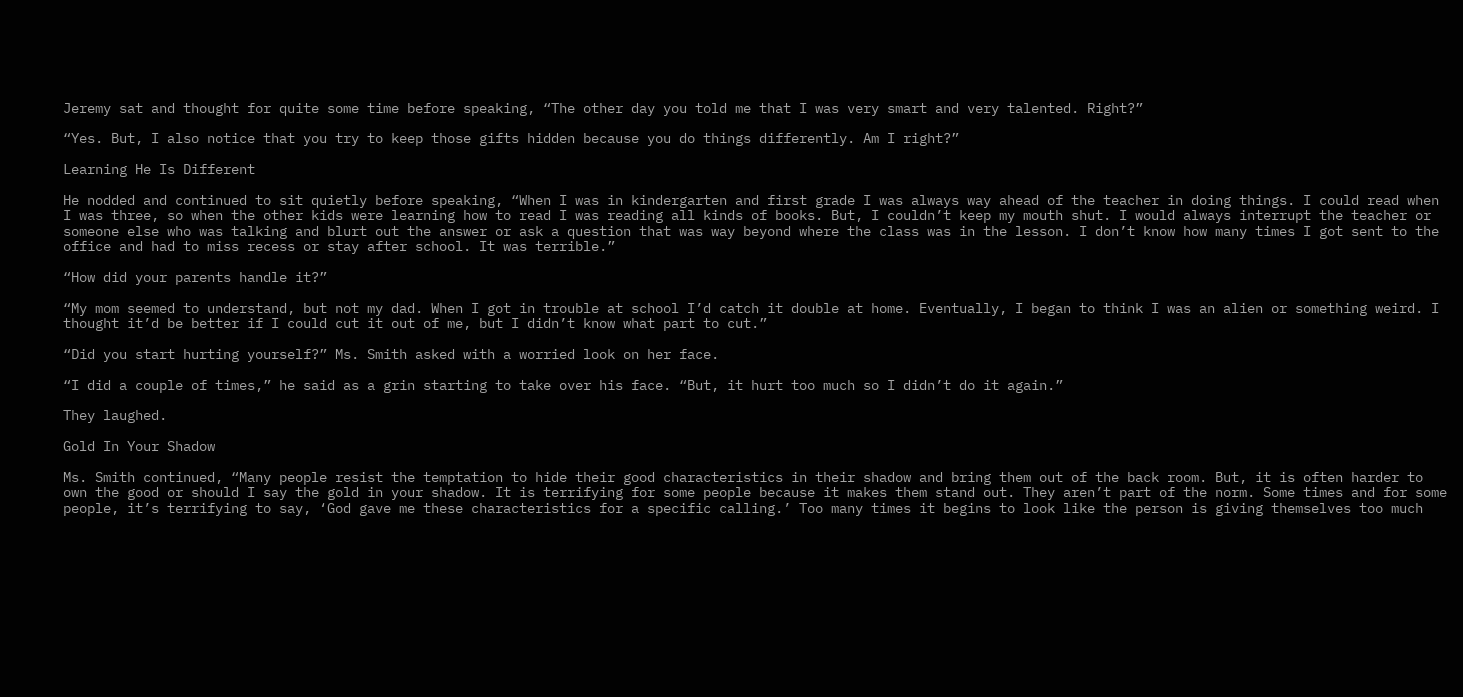Jeremy sat and thought for quite some time before speaking, “The other day you told me that I was very smart and very talented. Right?”

“Yes. But, I also notice that you try to keep those gifts hidden because you do things differently. Am I right?”

Learning He Is Different

He nodded and continued to sit quietly before speaking, “When I was in kindergarten and first grade I was always way ahead of the teacher in doing things. I could read when I was three, so when the other kids were learning how to read I was reading all kinds of books. But, I couldn’t keep my mouth shut. I would always interrupt the teacher or someone else who was talking and blurt out the answer or ask a question that was way beyond where the class was in the lesson. I don’t know how many times I got sent to the office and had to miss recess or stay after school. It was terrible.”

“How did your parents handle it?”

“My mom seemed to understand, but not my dad. When I got in trouble at school I’d catch it double at home. Eventually, I began to think I was an alien or something weird. I thought it’d be better if I could cut it out of me, but I didn’t know what part to cut.”

“Did you start hurting yourself?” Ms. Smith asked with a worried look on her face.

“I did a couple of times,” he said as a grin starting to take over his face. “But, it hurt too much so I didn’t do it again.”

They laughed.

Gold In Your Shadow

Ms. Smith continued, “Many people resist the temptation to hide their good characteristics in their shadow and bring them out of the back room. But, it is often harder to own the good or should I say the gold in your shadow. It is terrifying for some people because it makes them stand out. They aren’t part of the norm. Some times and for some people, it’s terrifying to say, ‘God gave me these characteristics for a specific calling.’ Too many times it begins to look like the person is giving themselves too much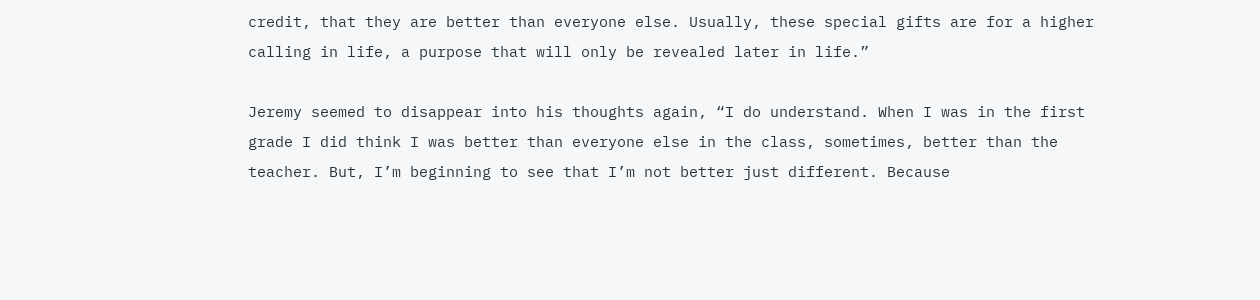credit, that they are better than everyone else. Usually, these special gifts are for a higher calling in life, a purpose that will only be revealed later in life.”

Jeremy seemed to disappear into his thoughts again, “I do understand. When I was in the first grade I did think I was better than everyone else in the class, sometimes, better than the teacher. But, I’m beginning to see that I’m not better just different. Because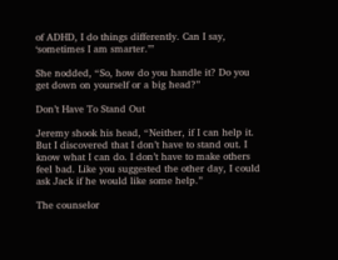of ADHD, I do things differently. Can I say, ‘sometimes I am smarter.’”

She nodded, “So, how do you handle it? Do you get down on yourself or a big head?”

Don’t Have To Stand Out

Jeremy shook his head, “Neither, if I can help it. But I discovered that I don’t have to stand out. I know what I can do. I don’t have to make others feel bad. Like you suggested the other day, I could ask Jack if he would like some help.”

The counselor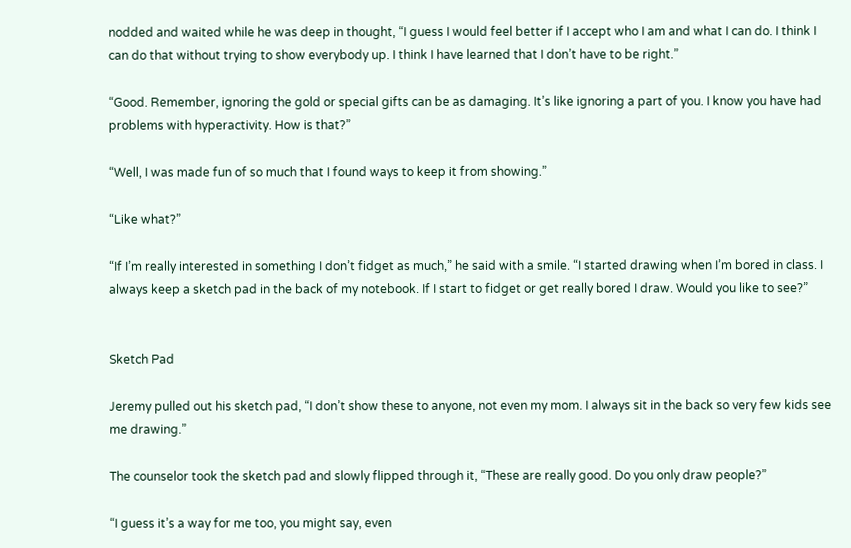nodded and waited while he was deep in thought, “I guess I would feel better if I accept who I am and what I can do. I think I can do that without trying to show everybody up. I think I have learned that I don’t have to be right.”

“Good. Remember, ignoring the gold or special gifts can be as damaging. It’s like ignoring a part of you. I know you have had problems with hyperactivity. How is that?”

“Well, I was made fun of so much that I found ways to keep it from showing.”

“Like what?”

“If I’m really interested in something I don’t fidget as much,” he said with a smile. “I started drawing when I’m bored in class. I always keep a sketch pad in the back of my notebook. If I start to fidget or get really bored I draw. Would you like to see?”


Sketch Pad

Jeremy pulled out his sketch pad, “I don’t show these to anyone, not even my mom. I always sit in the back so very few kids see me drawing.”

The counselor took the sketch pad and slowly flipped through it, “These are really good. Do you only draw people?”

“I guess it’s a way for me too, you might say, even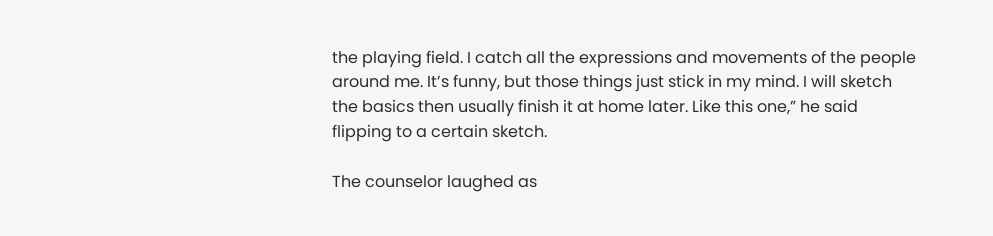the playing field. I catch all the expressions and movements of the people around me. It’s funny, but those things just stick in my mind. I will sketch the basics then usually finish it at home later. Like this one,” he said flipping to a certain sketch.

The counselor laughed as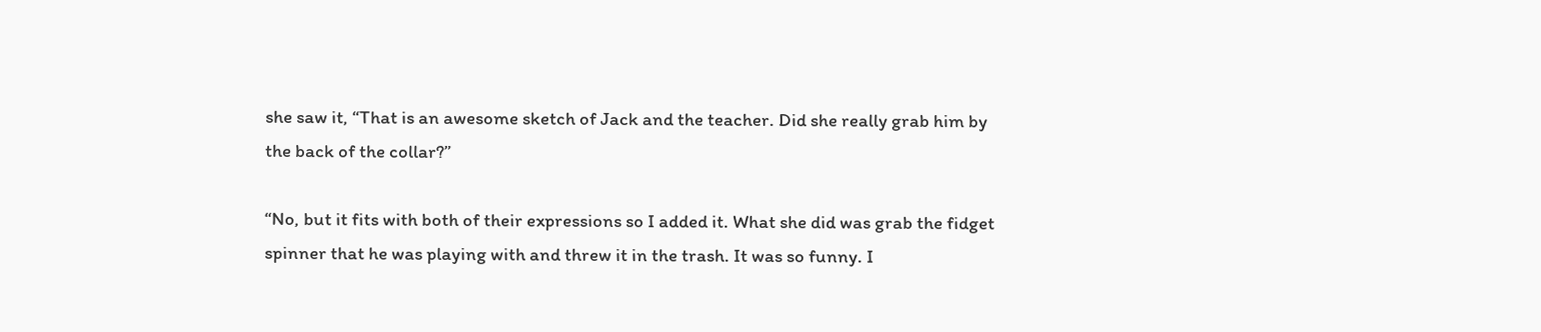she saw it, “That is an awesome sketch of Jack and the teacher. Did she really grab him by the back of the collar?”

“No, but it fits with both of their expressions so I added it. What she did was grab the fidget spinner that he was playing with and threw it in the trash. It was so funny. I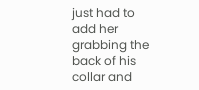just had to add her grabbing the back of his collar and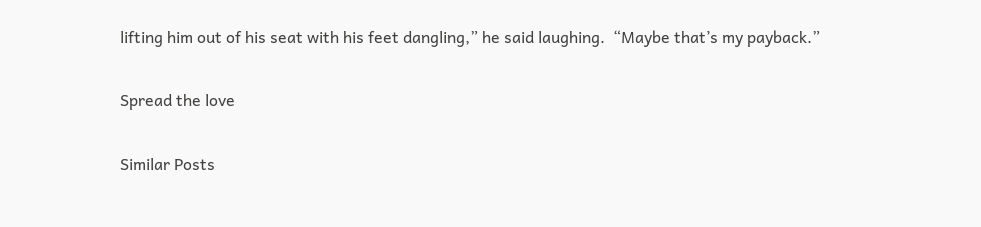lifting him out of his seat with his feet dangling,” he said laughing.  “Maybe that’s my payback.”

Spread the love

Similar Posts